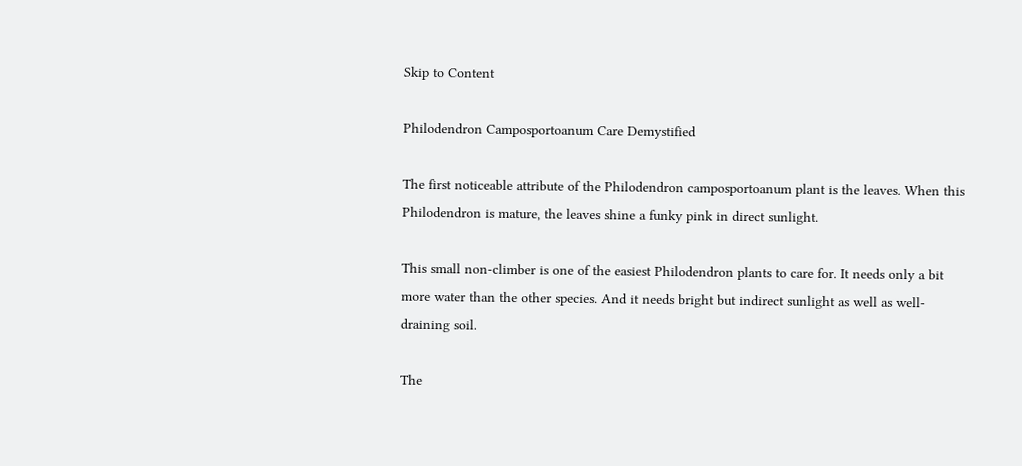Skip to Content

Philodendron Camposportoanum Care Demystified

The first noticeable attribute of the Philodendron camposportoanum plant is the leaves. When this Philodendron is mature, the leaves shine a funky pink in direct sunlight.

This small non-climber is one of the easiest Philodendron plants to care for. It needs only a bit more water than the other species. And it needs bright but indirect sunlight as well as well-draining soil.

The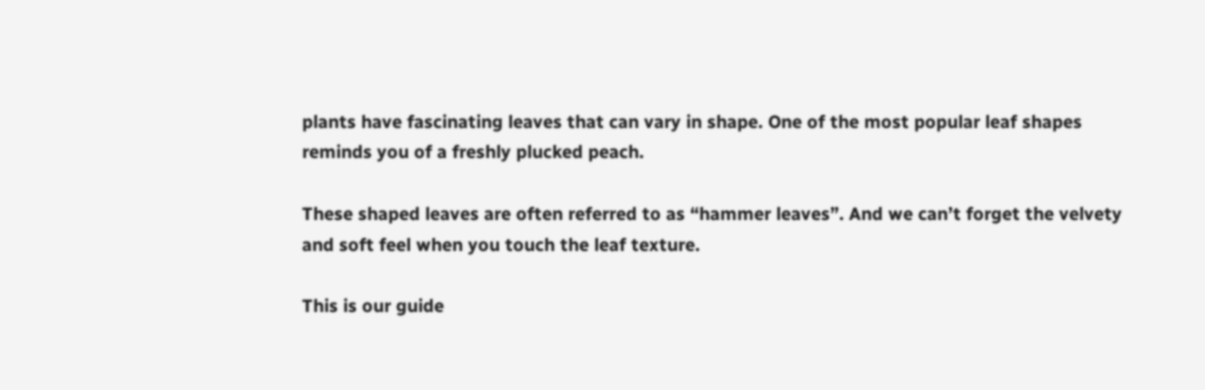plants have fascinating leaves that can vary in shape. One of the most popular leaf shapes reminds you of a freshly plucked peach.

These shaped leaves are often referred to as “hammer leaves”. And we can’t forget the velvety and soft feel when you touch the leaf texture.

This is our guide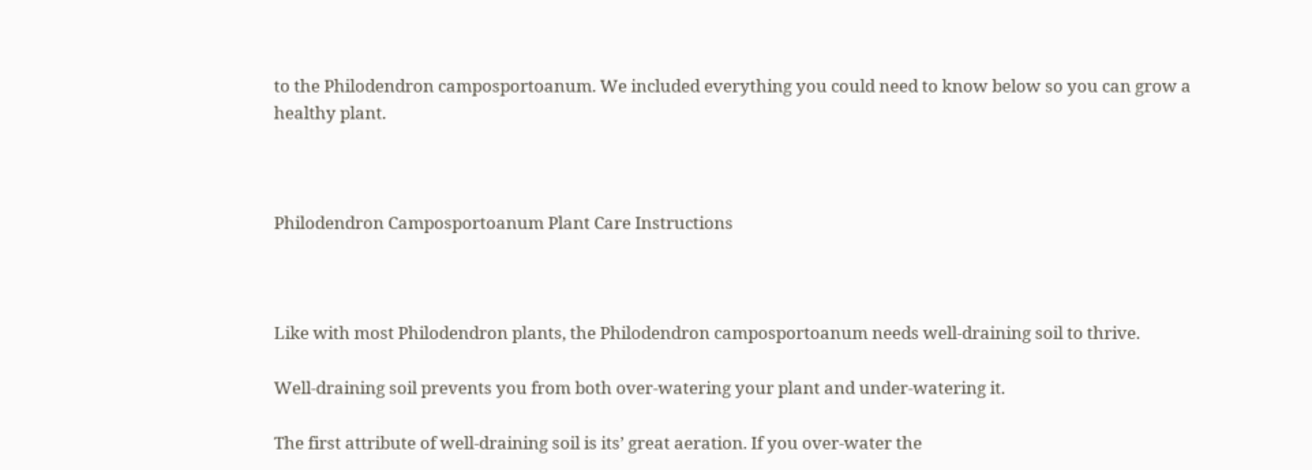to the Philodendron camposportoanum. We included everything you could need to know below so you can grow a healthy plant.



Philodendron Camposportoanum Plant Care Instructions



Like with most Philodendron plants, the Philodendron camposportoanum needs well-draining soil to thrive.

Well-draining soil prevents you from both over-watering your plant and under-watering it.

The first attribute of well-draining soil is its’ great aeration. If you over-water the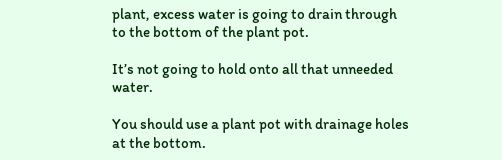plant, excess water is going to drain through to the bottom of the plant pot.

It’s not going to hold onto all that unneeded water.

You should use a plant pot with drainage holes at the bottom.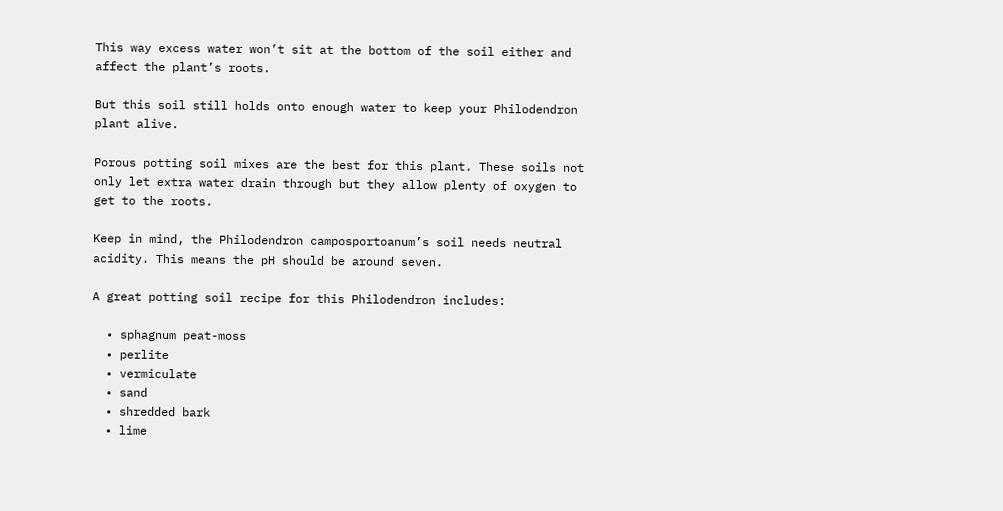This way excess water won’t sit at the bottom of the soil either and affect the plant’s roots.

But this soil still holds onto enough water to keep your Philodendron plant alive.

Porous potting soil mixes are the best for this plant. These soils not only let extra water drain through but they allow plenty of oxygen to get to the roots.

Keep in mind, the Philodendron camposportoanum’s soil needs neutral acidity. This means the pH should be around seven.

A great potting soil recipe for this Philodendron includes:

  • sphagnum peat-moss
  • perlite
  • vermiculate
  • sand
  • shredded bark
  • lime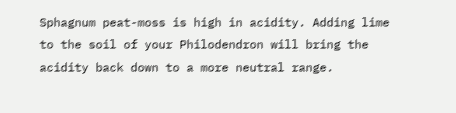Sphagnum peat-moss is high in acidity. Adding lime to the soil of your Philodendron will bring the acidity back down to a more neutral range.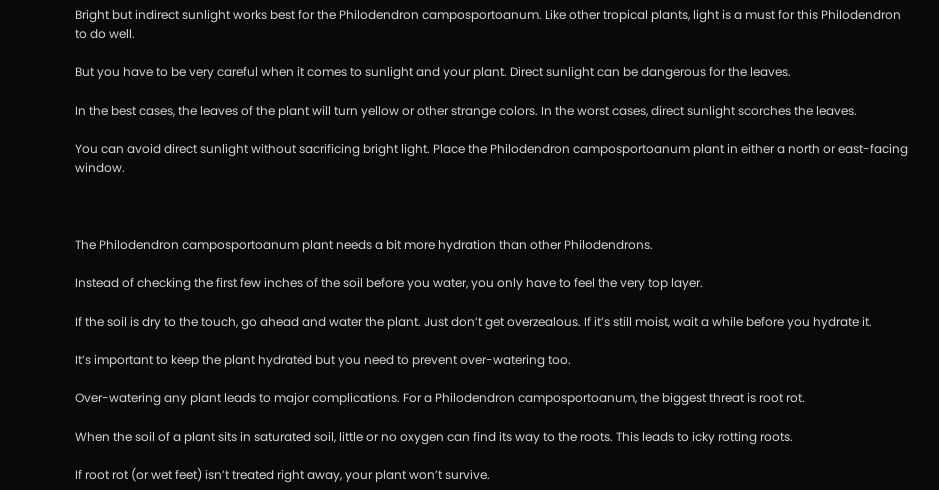Bright but indirect sunlight works best for the Philodendron camposportoanum. Like other tropical plants, light is a must for this Philodendron to do well.

But you have to be very careful when it comes to sunlight and your plant. Direct sunlight can be dangerous for the leaves.

In the best cases, the leaves of the plant will turn yellow or other strange colors. In the worst cases, direct sunlight scorches the leaves.

You can avoid direct sunlight without sacrificing bright light. Place the Philodendron camposportoanum plant in either a north or east-facing window.



The Philodendron camposportoanum plant needs a bit more hydration than other Philodendrons.

Instead of checking the first few inches of the soil before you water, you only have to feel the very top layer.

If the soil is dry to the touch, go ahead and water the plant. Just don’t get overzealous. If it’s still moist, wait a while before you hydrate it.

It’s important to keep the plant hydrated but you need to prevent over-watering too.

Over-watering any plant leads to major complications. For a Philodendron camposportoanum, the biggest threat is root rot.

When the soil of a plant sits in saturated soil, little or no oxygen can find its way to the roots. This leads to icky rotting roots.

If root rot (or wet feet) isn’t treated right away, your plant won’t survive.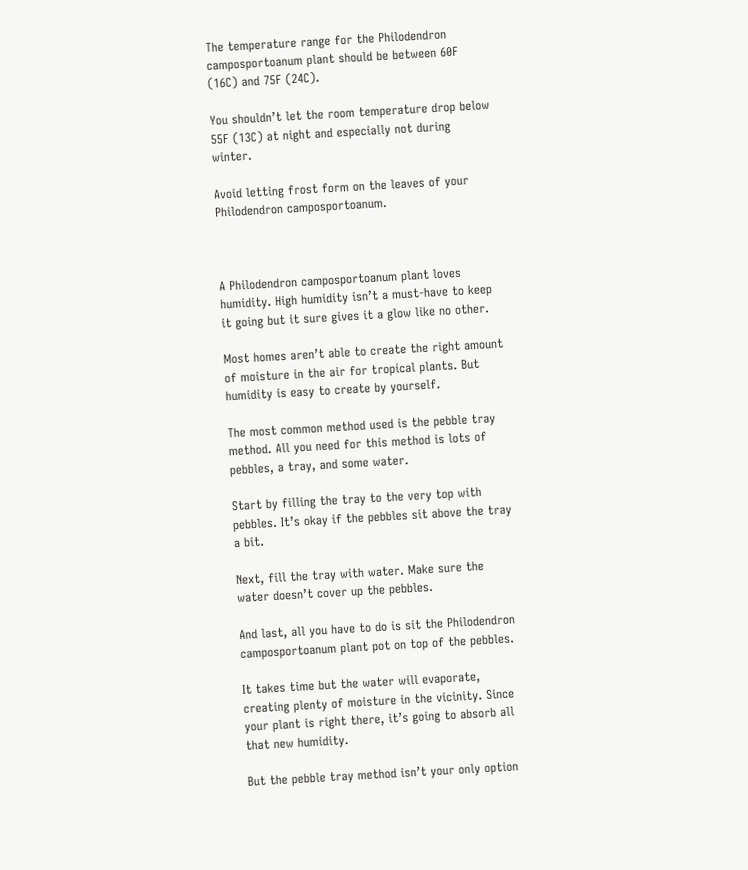The temperature range for the Philodendron camposportoanum plant should be between 60F (16C) and 75F (24C).

You shouldn’t let the room temperature drop below 55F (13C) at night and especially not during winter.

Avoid letting frost form on the leaves of your Philodendron camposportoanum.



A Philodendron camposportoanum plant loves humidity. High humidity isn’t a must-have to keep it going but it sure gives it a glow like no other.

Most homes aren’t able to create the right amount of moisture in the air for tropical plants. But humidity is easy to create by yourself.

The most common method used is the pebble tray method. All you need for this method is lots of pebbles, a tray, and some water.

Start by filling the tray to the very top with pebbles. It’s okay if the pebbles sit above the tray a bit.

Next, fill the tray with water. Make sure the water doesn’t cover up the pebbles.

And last, all you have to do is sit the Philodendron camposportoanum plant pot on top of the pebbles.

It takes time but the water will evaporate, creating plenty of moisture in the vicinity. Since your plant is right there, it’s going to absorb all that new humidity.

But the pebble tray method isn’t your only option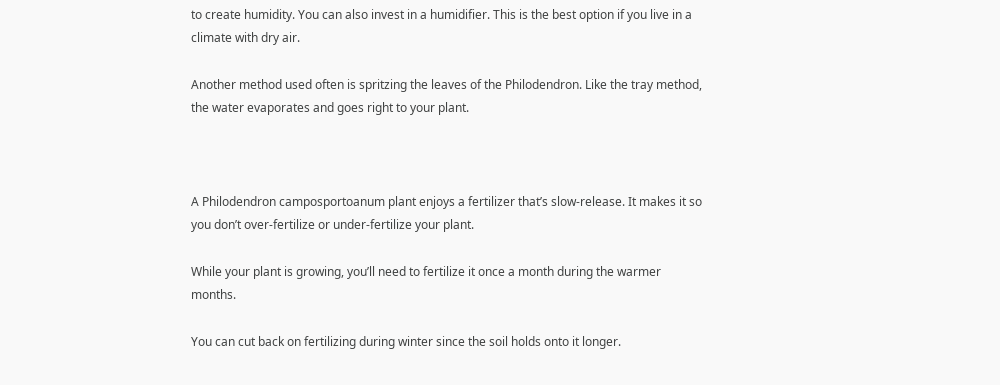to create humidity. You can also invest in a humidifier. This is the best option if you live in a climate with dry air.

Another method used often is spritzing the leaves of the Philodendron. Like the tray method, the water evaporates and goes right to your plant.



A Philodendron camposportoanum plant enjoys a fertilizer that’s slow-release. It makes it so you don’t over-fertilize or under-fertilize your plant.

While your plant is growing, you’ll need to fertilize it once a month during the warmer months.

You can cut back on fertilizing during winter since the soil holds onto it longer.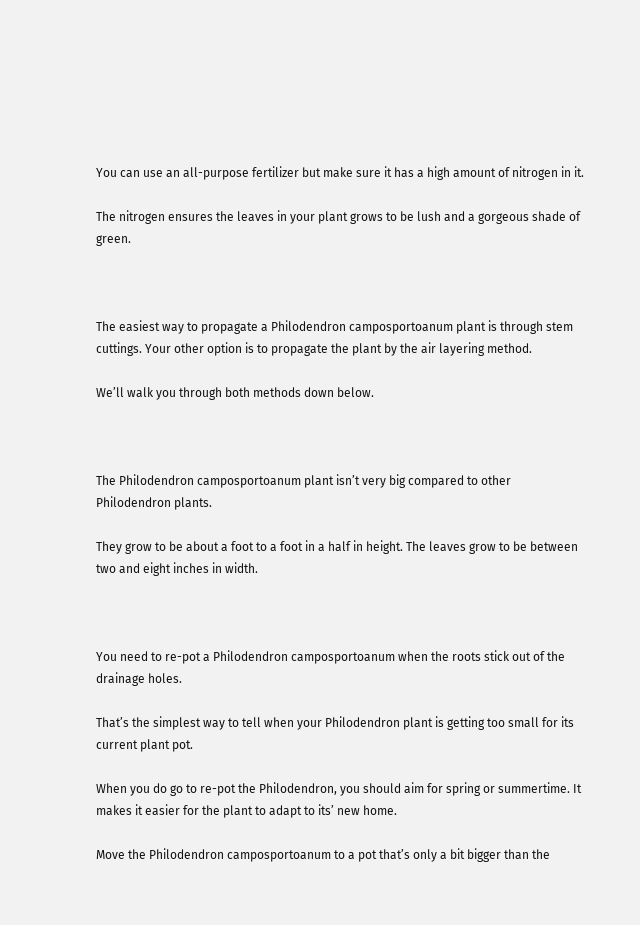You can use an all-purpose fertilizer but make sure it has a high amount of nitrogen in it.

The nitrogen ensures the leaves in your plant grows to be lush and a gorgeous shade of green.



The easiest way to propagate a Philodendron camposportoanum plant is through stem cuttings. Your other option is to propagate the plant by the air layering method.

We’ll walk you through both methods down below.



The Philodendron camposportoanum plant isn’t very big compared to other Philodendron plants.

They grow to be about a foot to a foot in a half in height. The leaves grow to be between two and eight inches in width.



You need to re-pot a Philodendron camposportoanum when the roots stick out of the drainage holes.

That’s the simplest way to tell when your Philodendron plant is getting too small for its current plant pot.

When you do go to re-pot the Philodendron, you should aim for spring or summertime. It makes it easier for the plant to adapt to its’ new home.

Move the Philodendron camposportoanum to a pot that’s only a bit bigger than the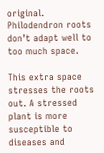original. Philodendron roots don’t adapt well to too much space.

This extra space stresses the roots out. A stressed plant is more susceptible to diseases and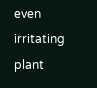even irritating plant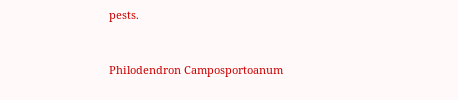pests.


Philodendron Camposportoanum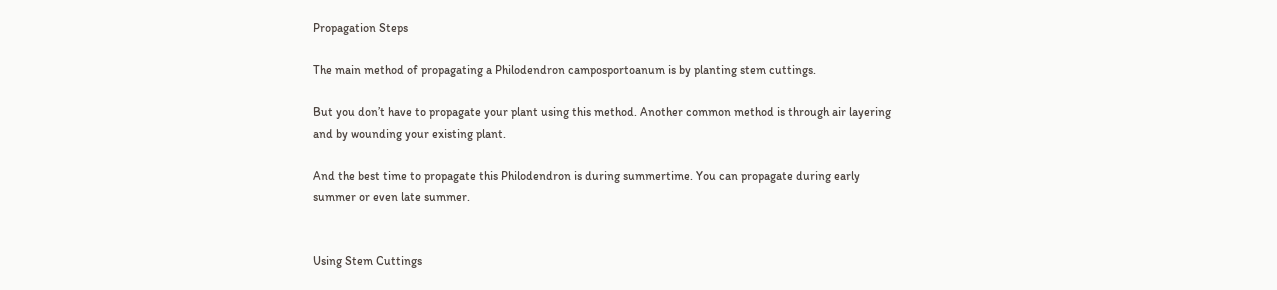Propagation Steps

The main method of propagating a Philodendron camposportoanum is by planting stem cuttings.

But you don’t have to propagate your plant using this method. Another common method is through air layering and by wounding your existing plant.

And the best time to propagate this Philodendron is during summertime. You can propagate during early summer or even late summer.


Using Stem Cuttings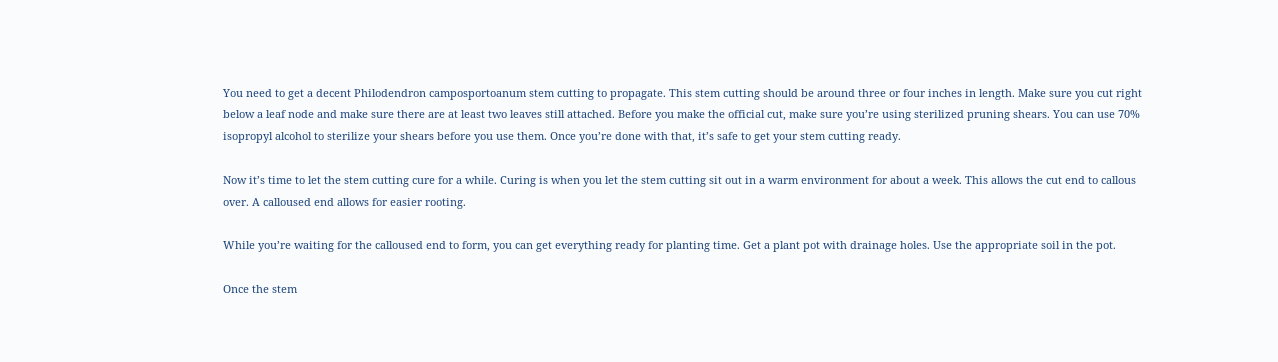You need to get a decent Philodendron camposportoanum stem cutting to propagate. This stem cutting should be around three or four inches in length. Make sure you cut right below a leaf node and make sure there are at least two leaves still attached. Before you make the official cut, make sure you’re using sterilized pruning shears. You can use 70% isopropyl alcohol to sterilize your shears before you use them. Once you’re done with that, it’s safe to get your stem cutting ready.

Now it’s time to let the stem cutting cure for a while. Curing is when you let the stem cutting sit out in a warm environment for about a week. This allows the cut end to callous over. A calloused end allows for easier rooting.

While you’re waiting for the calloused end to form, you can get everything ready for planting time. Get a plant pot with drainage holes. Use the appropriate soil in the pot.

Once the stem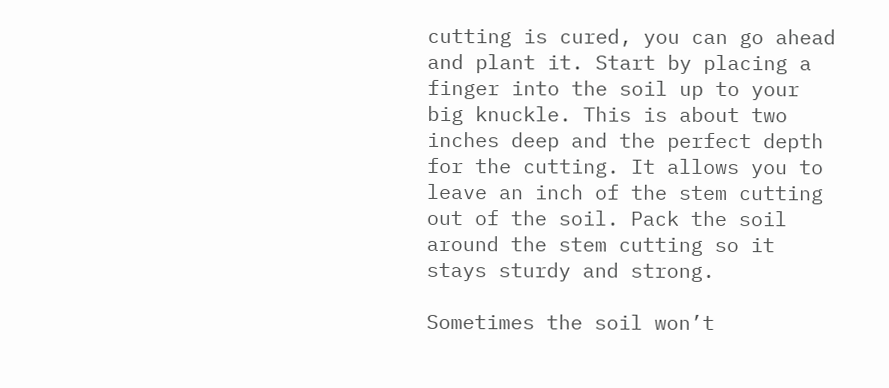cutting is cured, you can go ahead and plant it. Start by placing a finger into the soil up to your big knuckle. This is about two inches deep and the perfect depth for the cutting. It allows you to leave an inch of the stem cutting out of the soil. Pack the soil around the stem cutting so it stays sturdy and strong.

Sometimes the soil won’t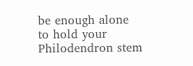be enough alone to hold your Philodendron stem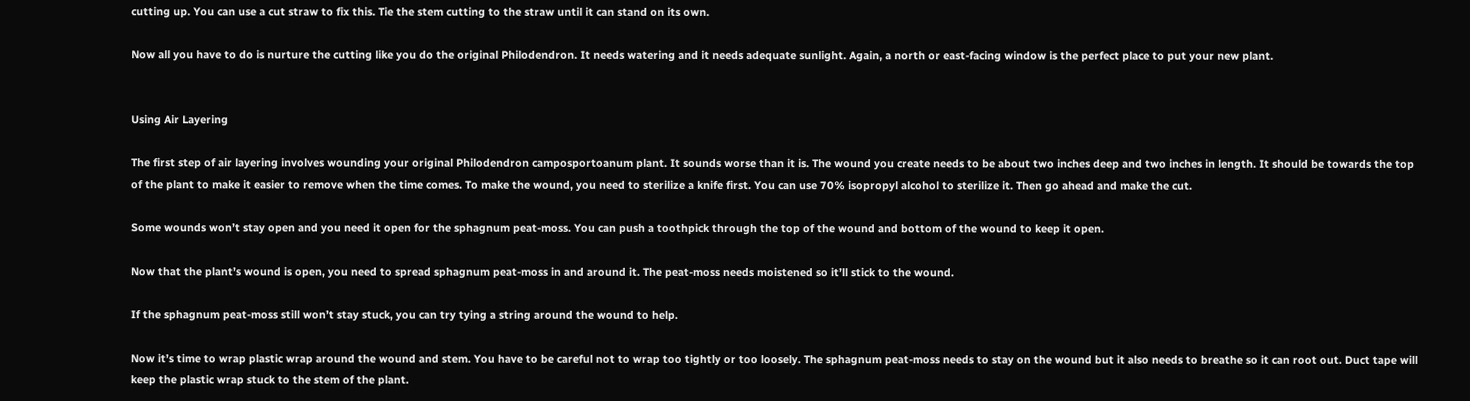cutting up. You can use a cut straw to fix this. Tie the stem cutting to the straw until it can stand on its own.

Now all you have to do is nurture the cutting like you do the original Philodendron. It needs watering and it needs adequate sunlight. Again, a north or east-facing window is the perfect place to put your new plant.


Using Air Layering

The first step of air layering involves wounding your original Philodendron camposportoanum plant. It sounds worse than it is. The wound you create needs to be about two inches deep and two inches in length. It should be towards the top of the plant to make it easier to remove when the time comes. To make the wound, you need to sterilize a knife first. You can use 70% isopropyl alcohol to sterilize it. Then go ahead and make the cut.

Some wounds won’t stay open and you need it open for the sphagnum peat-moss. You can push a toothpick through the top of the wound and bottom of the wound to keep it open.

Now that the plant’s wound is open, you need to spread sphagnum peat-moss in and around it. The peat-moss needs moistened so it’ll stick to the wound.

If the sphagnum peat-moss still won’t stay stuck, you can try tying a string around the wound to help.

Now it’s time to wrap plastic wrap around the wound and stem. You have to be careful not to wrap too tightly or too loosely. The sphagnum peat-moss needs to stay on the wound but it also needs to breathe so it can root out. Duct tape will keep the plastic wrap stuck to the stem of the plant.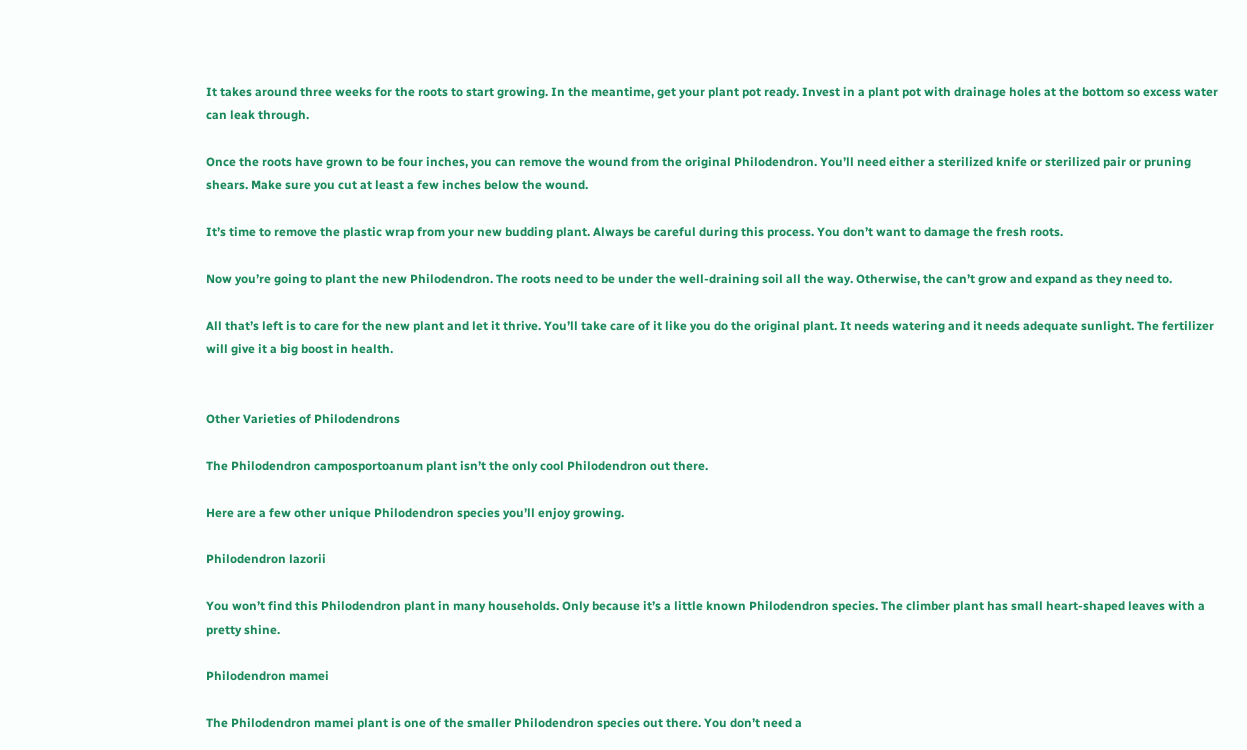It takes around three weeks for the roots to start growing. In the meantime, get your plant pot ready. Invest in a plant pot with drainage holes at the bottom so excess water can leak through.

Once the roots have grown to be four inches, you can remove the wound from the original Philodendron. You’ll need either a sterilized knife or sterilized pair or pruning shears. Make sure you cut at least a few inches below the wound.

It’s time to remove the plastic wrap from your new budding plant. Always be careful during this process. You don’t want to damage the fresh roots.

Now you’re going to plant the new Philodendron. The roots need to be under the well-draining soil all the way. Otherwise, the can’t grow and expand as they need to.

All that’s left is to care for the new plant and let it thrive. You’ll take care of it like you do the original plant. It needs watering and it needs adequate sunlight. The fertilizer will give it a big boost in health.


Other Varieties of Philodendrons

The Philodendron camposportoanum plant isn’t the only cool Philodendron out there.

Here are a few other unique Philodendron species you’ll enjoy growing.

Philodendron lazorii

You won’t find this Philodendron plant in many households. Only because it’s a little known Philodendron species. The climber plant has small heart-shaped leaves with a pretty shine.

Philodendron mamei

The Philodendron mamei plant is one of the smaller Philodendron species out there. You don’t need a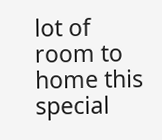lot of room to home this special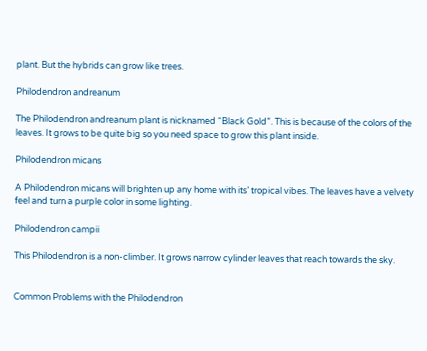plant. But the hybrids can grow like trees.

Philodendron andreanum

The Philodendron andreanum plant is nicknamed “Black Gold”. This is because of the colors of the leaves. It grows to be quite big so you need space to grow this plant inside.

Philodendron micans

A Philodendron micans will brighten up any home with its’ tropical vibes. The leaves have a velvety feel and turn a purple color in some lighting.

Philodendron campii

This Philodendron is a non-climber. It grows narrow cylinder leaves that reach towards the sky.


Common Problems with the Philodendron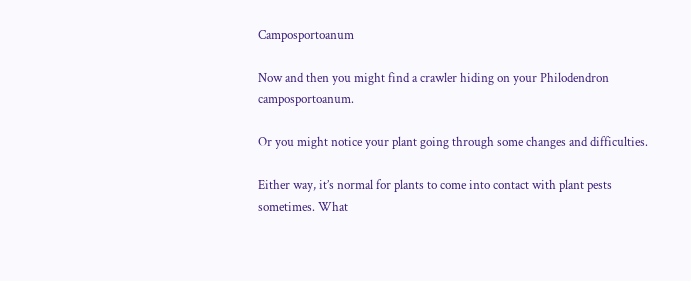Camposportoanum

Now and then you might find a crawler hiding on your Philodendron camposportoanum.

Or you might notice your plant going through some changes and difficulties.

Either way, it’s normal for plants to come into contact with plant pests sometimes. What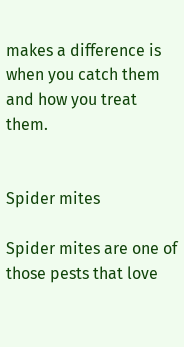makes a difference is when you catch them and how you treat them.


Spider mites

Spider mites are one of those pests that love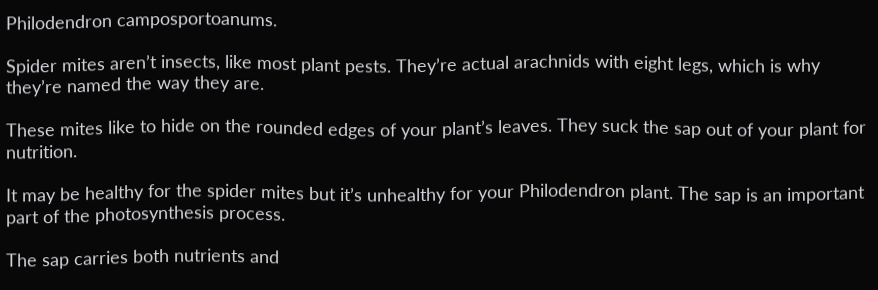Philodendron camposportoanums.

Spider mites aren’t insects, like most plant pests. They’re actual arachnids with eight legs, which is why they’re named the way they are.

These mites like to hide on the rounded edges of your plant’s leaves. They suck the sap out of your plant for nutrition.

It may be healthy for the spider mites but it’s unhealthy for your Philodendron plant. The sap is an important part of the photosynthesis process.

The sap carries both nutrients and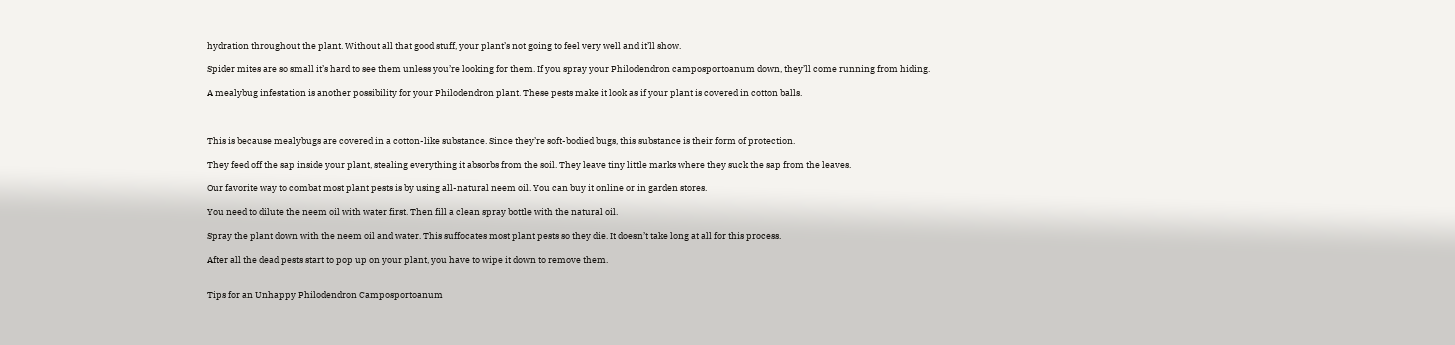hydration throughout the plant. Without all that good stuff, your plant’s not going to feel very well and it’ll show.

Spider mites are so small it’s hard to see them unless you’re looking for them. If you spray your Philodendron camposportoanum down, they’ll come running from hiding.

A mealybug infestation is another possibility for your Philodendron plant. These pests make it look as if your plant is covered in cotton balls.



This is because mealybugs are covered in a cotton-like substance. Since they’re soft-bodied bugs, this substance is their form of protection.

They feed off the sap inside your plant, stealing everything it absorbs from the soil. They leave tiny little marks where they suck the sap from the leaves.

Our favorite way to combat most plant pests is by using all-natural neem oil. You can buy it online or in garden stores.

You need to dilute the neem oil with water first. Then fill a clean spray bottle with the natural oil.

Spray the plant down with the neem oil and water. This suffocates most plant pests so they die. It doesn’t take long at all for this process.

After all the dead pests start to pop up on your plant, you have to wipe it down to remove them.


Tips for an Unhappy Philodendron Camposportoanum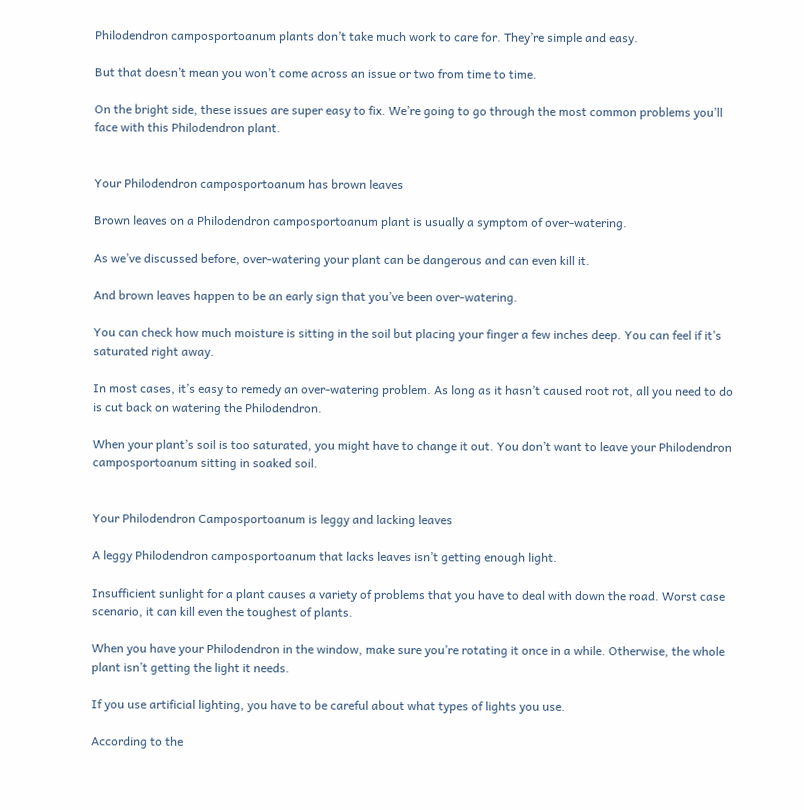Philodendron camposportoanum plants don’t take much work to care for. They’re simple and easy.

But that doesn’t mean you won’t come across an issue or two from time to time.

On the bright side, these issues are super easy to fix. We’re going to go through the most common problems you’ll face with this Philodendron plant.


Your Philodendron camposportoanum has brown leaves

Brown leaves on a Philodendron camposportoanum plant is usually a symptom of over-watering.

As we’ve discussed before, over-watering your plant can be dangerous and can even kill it.

And brown leaves happen to be an early sign that you’ve been over-watering.

You can check how much moisture is sitting in the soil but placing your finger a few inches deep. You can feel if it’s saturated right away.

In most cases, it’s easy to remedy an over-watering problem. As long as it hasn’t caused root rot, all you need to do is cut back on watering the Philodendron.

When your plant’s soil is too saturated, you might have to change it out. You don’t want to leave your Philodendron camposportoanum sitting in soaked soil.


Your Philodendron Camposportoanum is leggy and lacking leaves

A leggy Philodendron camposportoanum that lacks leaves isn’t getting enough light.

Insufficient sunlight for a plant causes a variety of problems that you have to deal with down the road. Worst case scenario, it can kill even the toughest of plants.

When you have your Philodendron in the window, make sure you’re rotating it once in a while. Otherwise, the whole plant isn’t getting the light it needs.

If you use artificial lighting, you have to be careful about what types of lights you use.

According to the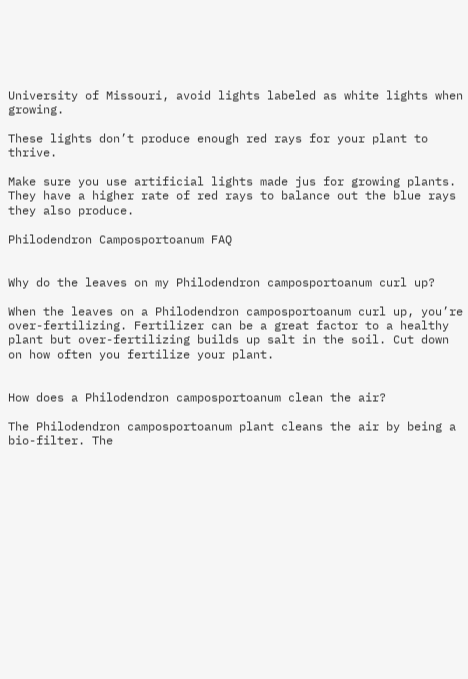University of Missouri, avoid lights labeled as white lights when growing.

These lights don’t produce enough red rays for your plant to thrive.

Make sure you use artificial lights made jus for growing plants. They have a higher rate of red rays to balance out the blue rays they also produce.

Philodendron Camposportoanum FAQ


Why do the leaves on my Philodendron camposportoanum curl up?

When the leaves on a Philodendron camposportoanum curl up, you’re over-fertilizing. Fertilizer can be a great factor to a healthy plant but over-fertilizing builds up salt in the soil. Cut down on how often you fertilize your plant.


How does a Philodendron camposportoanum clean the air?

The Philodendron camposportoanum plant cleans the air by being a bio-filter. The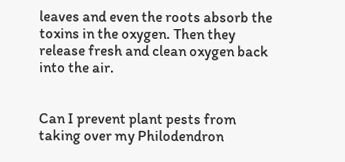leaves and even the roots absorb the toxins in the oxygen. Then they release fresh and clean oxygen back into the air.


Can I prevent plant pests from taking over my Philodendron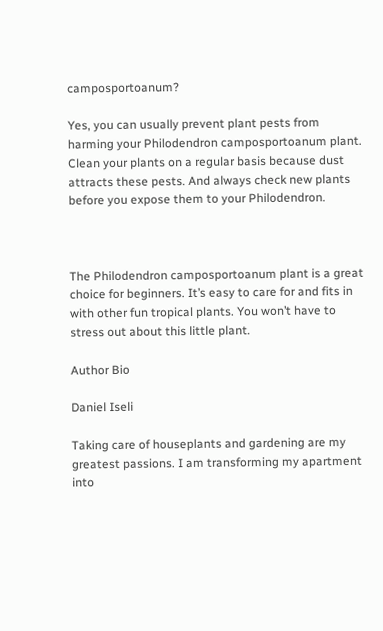camposportoanum?

Yes, you can usually prevent plant pests from harming your Philodendron camposportoanum plant. Clean your plants on a regular basis because dust attracts these pests. And always check new plants before you expose them to your Philodendron.



The Philodendron camposportoanum plant is a great choice for beginners. It’s easy to care for and fits in with other fun tropical plants. You won’t have to stress out about this little plant.

Author Bio

Daniel Iseli

Taking care of houseplants and gardening are my greatest passions. I am transforming my apartment into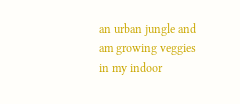an urban jungle and am growing veggies in my indoor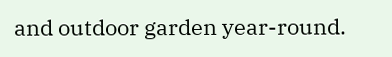and outdoor garden year-round.